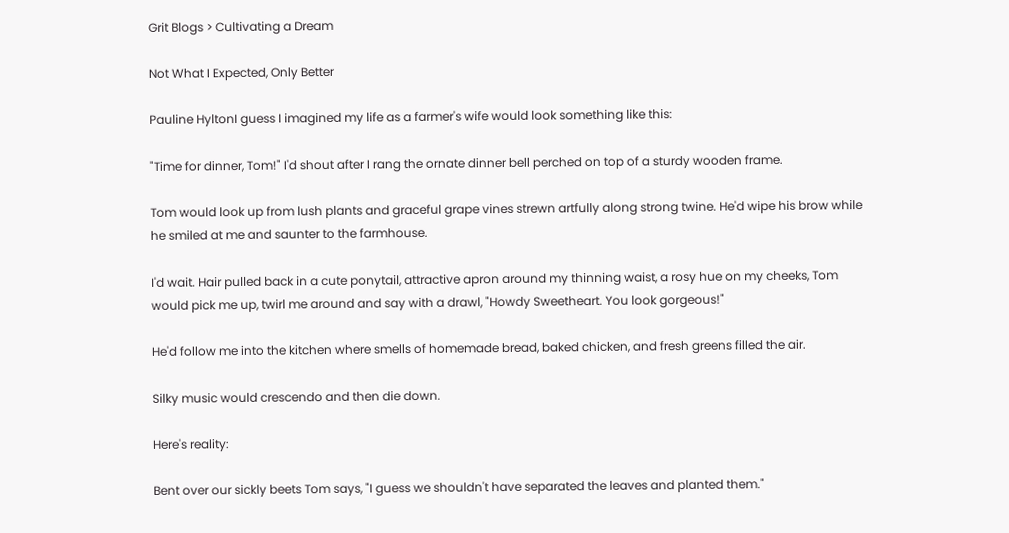Grit Blogs > Cultivating a Dream

Not What I Expected, Only Better

Pauline HyltonI guess I imagined my life as a farmer's wife would look something like this:

"Time for dinner, Tom!" I'd shout after I rang the ornate dinner bell perched on top of a sturdy wooden frame.

Tom would look up from lush plants and graceful grape vines strewn artfully along strong twine. He'd wipe his brow while he smiled at me and saunter to the farmhouse.

I'd wait. Hair pulled back in a cute ponytail, attractive apron around my thinning waist, a rosy hue on my cheeks, Tom would pick me up, twirl me around and say with a drawl, "Howdy Sweetheart. You look gorgeous!"

He'd follow me into the kitchen where smells of homemade bread, baked chicken, and fresh greens filled the air.

Silky music would crescendo and then die down.

Here's reality:

Bent over our sickly beets Tom says, "I guess we shouldn't have separated the leaves and planted them."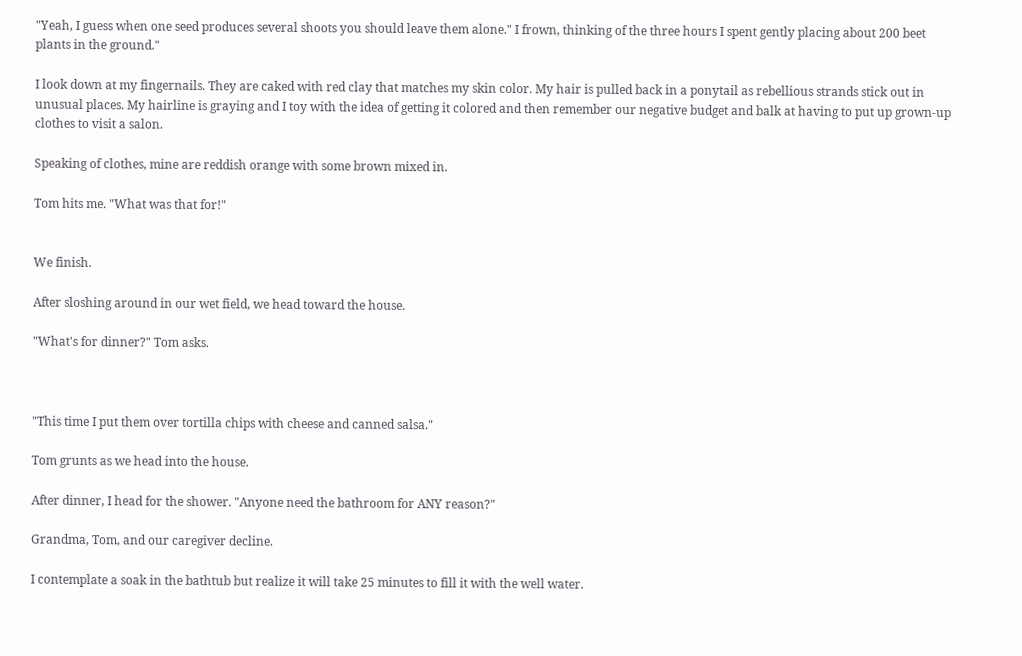"Yeah, I guess when one seed produces several shoots you should leave them alone." I frown, thinking of the three hours I spent gently placing about 200 beet plants in the ground."

I look down at my fingernails. They are caked with red clay that matches my skin color. My hair is pulled back in a ponytail as rebellious strands stick out in unusual places. My hairline is graying and I toy with the idea of getting it colored and then remember our negative budget and balk at having to put up grown-up clothes to visit a salon.

Speaking of clothes, mine are reddish orange with some brown mixed in.

Tom hits me. "What was that for!"


We finish.

After sloshing around in our wet field, we head toward the house.

"What's for dinner?" Tom asks.



"This time I put them over tortilla chips with cheese and canned salsa."

Tom grunts as we head into the house.

After dinner, I head for the shower. "Anyone need the bathroom for ANY reason?"

Grandma, Tom, and our caregiver decline.

I contemplate a soak in the bathtub but realize it will take 25 minutes to fill it with the well water.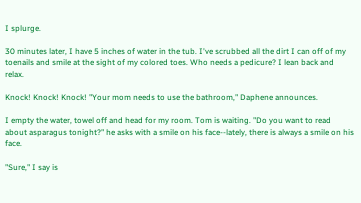I splurge.

30 minutes later, I have 5 inches of water in the tub. I've scrubbed all the dirt I can off of my toenails and smile at the sight of my colored toes. Who needs a pedicure? I lean back and relax.

Knock! Knock! Knock! "Your mom needs to use the bathroom," Daphene announces.

I empty the water, towel off and head for my room. Tom is waiting. "Do you want to read about asparagus tonight?" he asks with a smile on his face--lately, there is always a smile on his face.

"Sure," I say is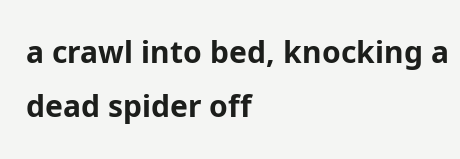a crawl into bed, knocking a dead spider off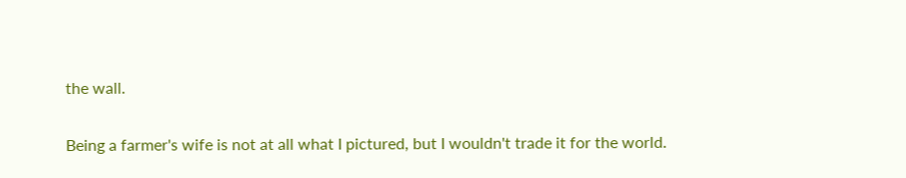the wall.

Being a farmer's wife is not at all what I pictured, but I wouldn't trade it for the world.